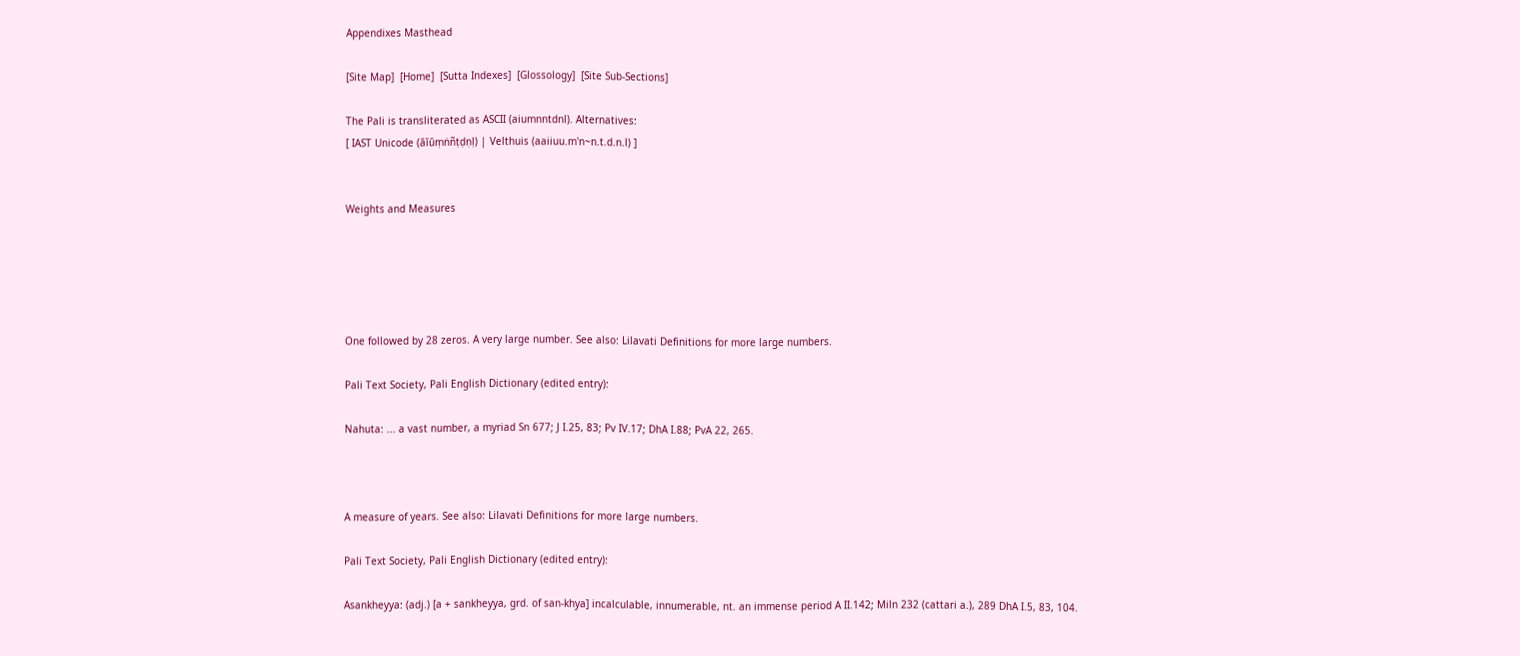Appendixes Masthead

[Site Map]  [Home]  [Sutta Indexes]  [Glossology]  [Site Sub-Sections]

The Pali is transliterated as ASCII (aiumnntdnl). Alternatives:
[ IAST Unicode (āīūṃṅñṭḍṇḷ) | Velthuis (aaiiuu.m'n~n.t.d.n.l) ]


Weights and Measures





One followed by 28 zeros. A very large number. See also: Lilavati Definitions for more large numbers.

Pali Text Society, Pali English Dictionary (edited entry):

Nahuta: ... a vast number, a myriad Sn 677; J I.25, 83; Pv IV.17; DhA I.88; PvA 22, 265.



A measure of years. See also: Lilavati Definitions for more large numbers.

Pali Text Society, Pali English Dictionary (edited entry):

Asankheyya: (adj.) [a + sankheyya, grd. of san-khya] incalculable, innumerable, nt. an immense period A II.142; Miln 232 (cattari a.), 289 DhA I.5, 83, 104.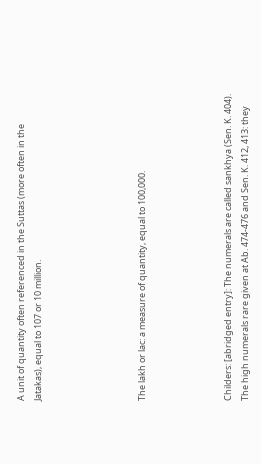A unit of quantity often referenced in the Suttas (more often in the Jatakas), equal to 107 or 10 million.





The lakh or lac: a measure of quantity, equal to 100,000.




Childers: [abridged entry]: The numerals are called sankhya (Sen. K. 404). The high numerals rare given at Ab. 474-476 and Sen. K. 412, 413: they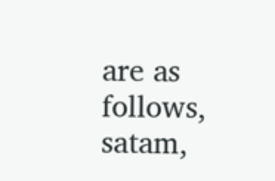are as follows,
satam,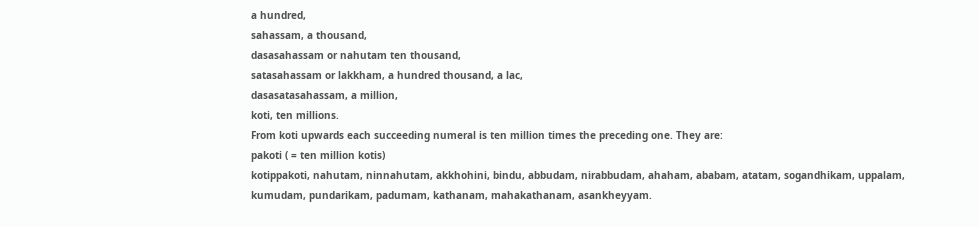a hundred,
sahassam, a thousand,
dasasahassam or nahutam ten thousand,
satasahassam or lakkham, a hundred thousand, a lac,
dasasatasahassam, a million,
koti, ten millions.
From koti upwards each succeeding numeral is ten million times the preceding one. They are:
pakoti ( = ten million kotis)
kotippakoti, nahutam, ninnahutam, akkhohini, bindu, abbudam, nirabbudam, ahaham, ababam, atatam, sogandhikam, uppalam, kumudam, pundarikam, padumam, kathanam, mahakathanam, asankheyyam.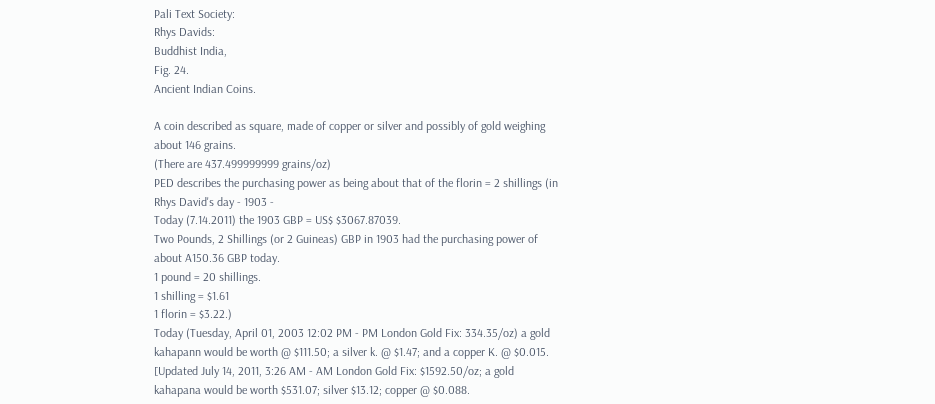Pali Text Society:
Rhys Davids:
Buddhist India,
Fig. 24.
Ancient Indian Coins.

A coin described as square, made of copper or silver and possibly of gold weighing about 146 grains.
(There are 437.499999999 grains/oz)
PED describes the purchasing power as being about that of the florin = 2 shillings (in Rhys David's day - 1903 -
Today (7.14.2011) the 1903 GBP = US$ $3067.87039.
Two Pounds, 2 Shillings (or 2 Guineas) GBP in 1903 had the purchasing power of about A150.36 GBP today.
1 pound = 20 shillings.
1 shilling = $1.61
1 florin = $3.22.)
Today (Tuesday, April 01, 2003 12:02 PM - PM London Gold Fix: 334.35/oz) a gold kahapann would be worth @ $111.50; a silver k. @ $1.47; and a copper K. @ $0.015.
[Updated July 14, 2011, 3:26 AM - AM London Gold Fix: $1592.50/oz; a gold kahapana would be worth $531.07; silver $13.12; copper @ $0.088.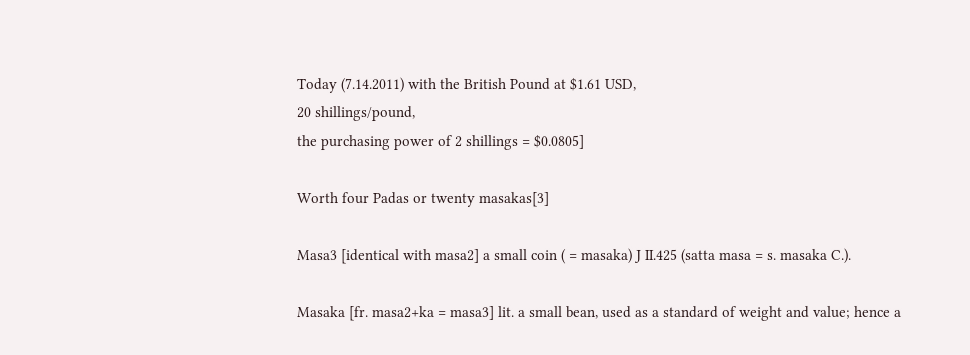Today (7.14.2011) with the British Pound at $1.61 USD,
20 shillings/pound,
the purchasing power of 2 shillings = $0.0805]

Worth four Padas or twenty masakas[3]

Masa3 [identical with masa2] a small coin ( = masaka) J II.425 (satta masa = s. masaka C.).

Masaka [fr. masa2+ka = masa3] lit. a small bean, used as a standard of weight and value; hence a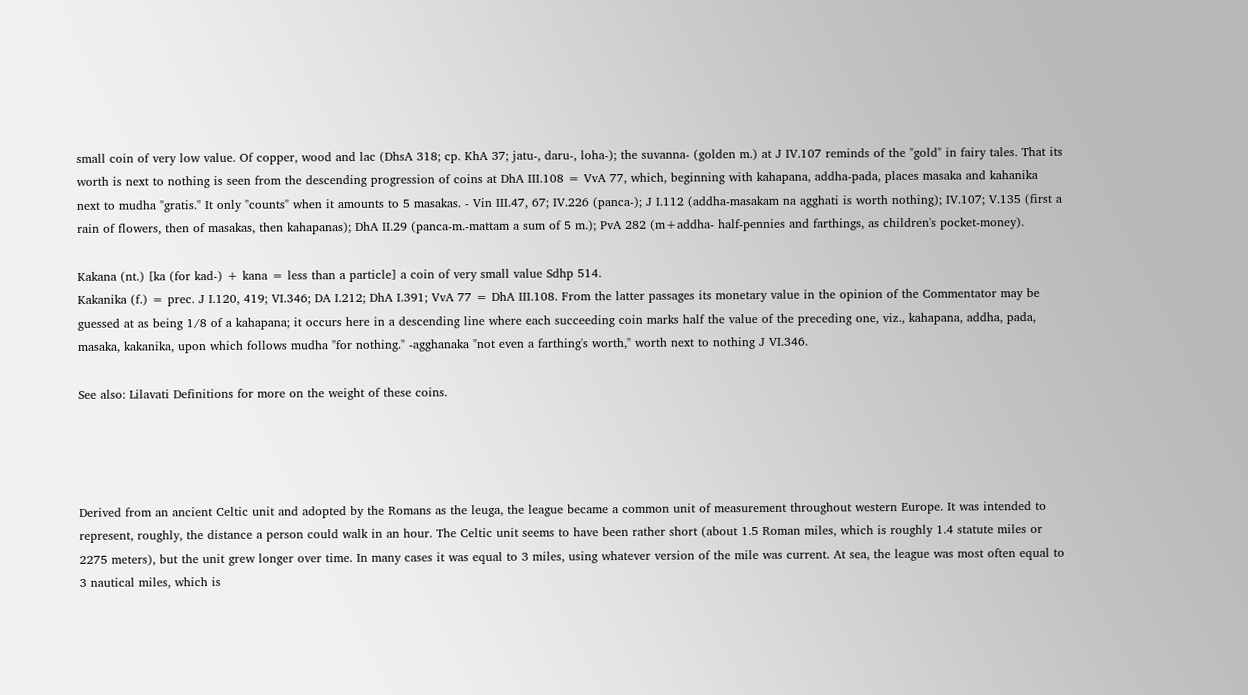small coin of very low value. Of copper, wood and lac (DhsA 318; cp. KhA 37; jatu-, daru-, loha-); the suvanna- (golden m.) at J IV.107 reminds of the "gold" in fairy tales. That its worth is next to nothing is seen from the descending progression of coins at DhA III.108 = VvA 77, which, beginning with kahapana, addha-pada, places masaka and kahanika next to mudha "gratis." It only "counts" when it amounts to 5 masakas. - Vin III.47, 67; IV.226 (panca-); J I.112 (addha-masakam na agghati is worth nothing); IV.107; V.135 (first a rain of flowers, then of masakas, then kahapanas); DhA II.29 (panca-m.-mattam a sum of 5 m.); PvA 282 (m+addha- half-pennies and farthings, as children's pocket-money).

Kakana (nt.) [ka (for kad-) + kana = less than a particle] a coin of very small value Sdhp 514.
Kakanika (f.) = prec. J I.120, 419; VI.346; DA I.212; DhA I.391; VvA 77 = DhA III.108. From the latter passages its monetary value in the opinion of the Commentator may be guessed at as being 1/8 of a kahapana; it occurs here in a descending line where each succeeding coin marks half the value of the preceding one, viz., kahapana, addha, pada, masaka, kakanika, upon which follows mudha "for nothing." -agghanaka "not even a farthing's worth," worth next to nothing J VI.346.

See also: Lilavati Definitions for more on the weight of these coins.




Derived from an ancient Celtic unit and adopted by the Romans as the leuga, the league became a common unit of measurement throughout western Europe. It was intended to represent, roughly, the distance a person could walk in an hour. The Celtic unit seems to have been rather short (about 1.5 Roman miles, which is roughly 1.4 statute miles or 2275 meters), but the unit grew longer over time. In many cases it was equal to 3 miles, using whatever version of the mile was current. At sea, the league was most often equal to 3 nautical miles, which is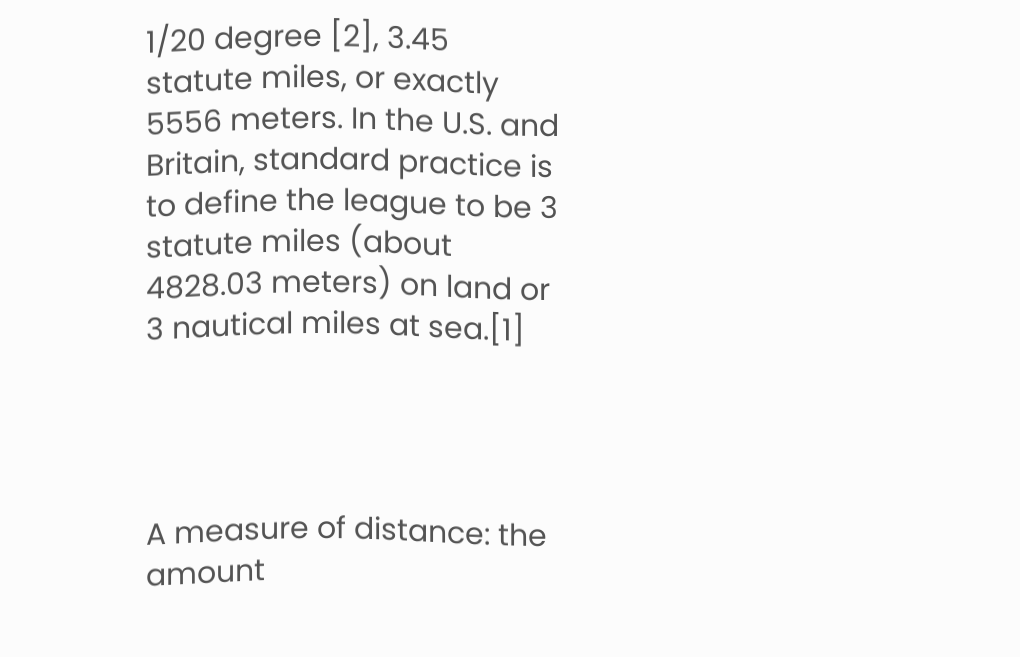1/20 degree [2], 3.45 statute miles, or exactly 5556 meters. In the U.S. and Britain, standard practice is to define the league to be 3 statute miles (about 4828.03 meters) on land or 3 nautical miles at sea.[1]




A measure of distance: the amount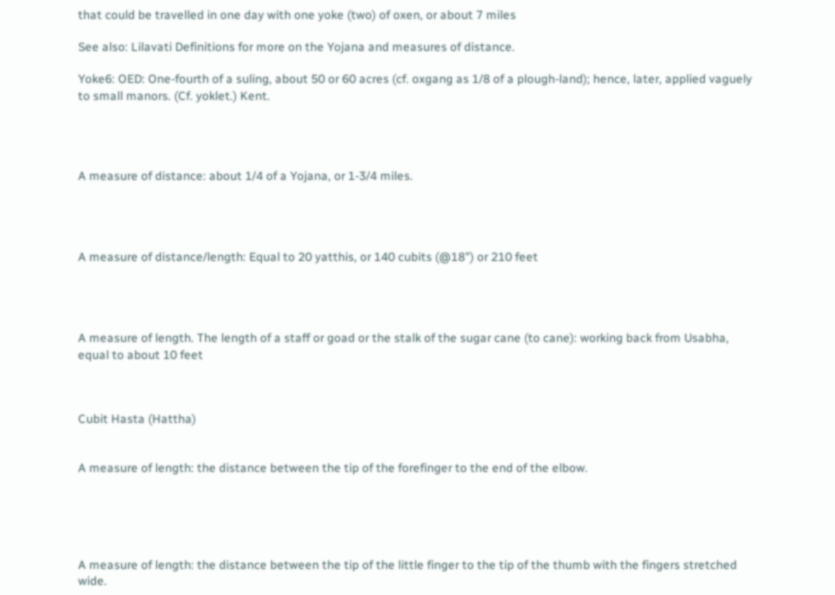that could be travelled in one day with one yoke (two) of oxen, or about 7 miles

See also: Lilavati Definitions for more on the Yojana and measures of distance.

Yoke6: OED: One-fourth of a suling, about 50 or 60 acres (cf. oxgang as 1/8 of a plough-land); hence, later, applied vaguely to small manors. (Cf. yoklet.) Kent.




A measure of distance: about 1/4 of a Yojana, or 1-3/4 miles.




A measure of distance/length: Equal to 20 yatthis, or 140 cubits (@18") or 210 feet




A measure of length. The length of a staff or goad or the stalk of the sugar cane (to cane): working back from Usabha, equal to about 10 feet



Cubit Hasta (Hattha)


A measure of length: the distance between the tip of the forefinger to the end of the elbow.





A measure of length: the distance between the tip of the little finger to the tip of the thumb with the fingers stretched wide.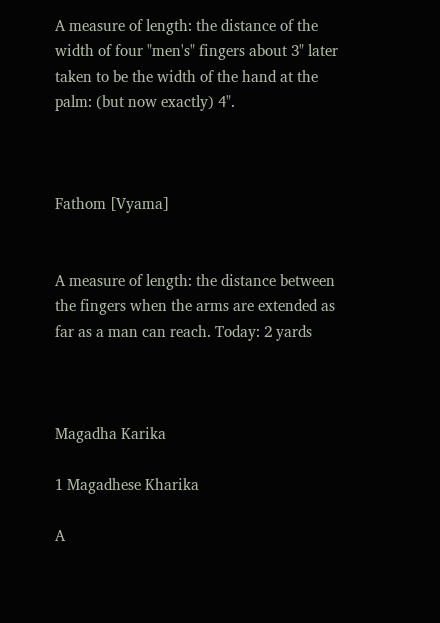A measure of length: the distance of the width of four "men's" fingers about 3" later taken to be the width of the hand at the palm: (but now exactly) 4".



Fathom [Vyama]


A measure of length: the distance between the fingers when the arms are extended as far as a man can reach. Today: 2 yards



Magadha Karika

1 Magadhese Kharika

A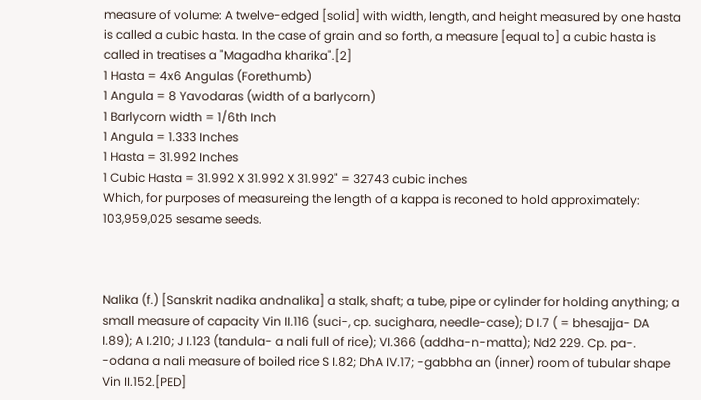measure of volume: A twelve-edged [solid] with width, length, and height measured by one hasta is called a cubic hasta. In the case of grain and so forth, a measure [equal to] a cubic hasta is called in treatises a "Magadha kharika".[2]
1 Hasta = 4x6 Angulas (Forethumb)
1 Angula = 8 Yavodaras (width of a barlycorn)
1 Barlycorn width = 1/6th Inch
1 Angula = 1.333 Inches
1 Hasta = 31.992 Inches
1 Cubic Hasta = 31.992 X 31.992 X 31.992" = 32743 cubic inches
Which, for purposes of measureing the length of a kappa is reconed to hold approximately: 103,959,025 sesame seeds.



Nalika (f.) [Sanskrit nadika andnalika] a stalk, shaft; a tube, pipe or cylinder for holding anything; a small measure of capacity Vin II.116 (suci-, cp. sucighara, needle-case); D I.7 ( = bhesajja- DA I.89); A I.210; J I.123 (tandula- a nali full of rice); VI.366 (addha-n-matta); Nd2 229. Cp. pa-. -odana a nali measure of boiled rice S I.82; DhA IV.17; -gabbha an (inner) room of tubular shape Vin II.152.[PED]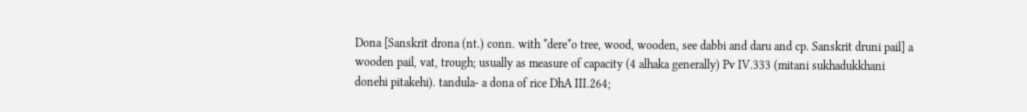Dona [Sanskrit drona (nt.) conn. with *dere*o tree, wood, wooden, see dabbi and daru and cp. Sanskrit druni pail] a wooden pail, vat, trough; usually as measure of capacity (4 alhaka generally) Pv IV.333 (mitani sukhadukkhani donehi pitakehi). tandula- a dona of rice DhA III.264;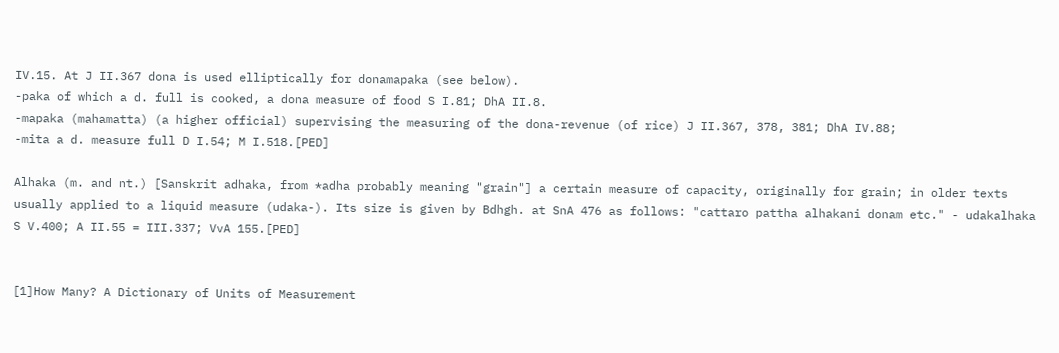IV.15. At J II.367 dona is used elliptically for donamapaka (see below).
-paka of which a d. full is cooked, a dona measure of food S I.81; DhA II.8.
-mapaka (mahamatta) (a higher official) supervising the measuring of the dona-revenue (of rice) J II.367, 378, 381; DhA IV.88;
-mita a d. measure full D I.54; M I.518.[PED]

Alhaka (m. and nt.) [Sanskrit adhaka, from *adha probably meaning "grain"] a certain measure of capacity, originally for grain; in older texts usually applied to a liquid measure (udaka-). Its size is given by Bdhgh. at SnA 476 as follows: "cattaro pattha alhakani donam etc." - udakalhaka S V.400; A II.55 = III.337; VvA 155.[PED]


[1]How Many? A Dictionary of Units of Measurement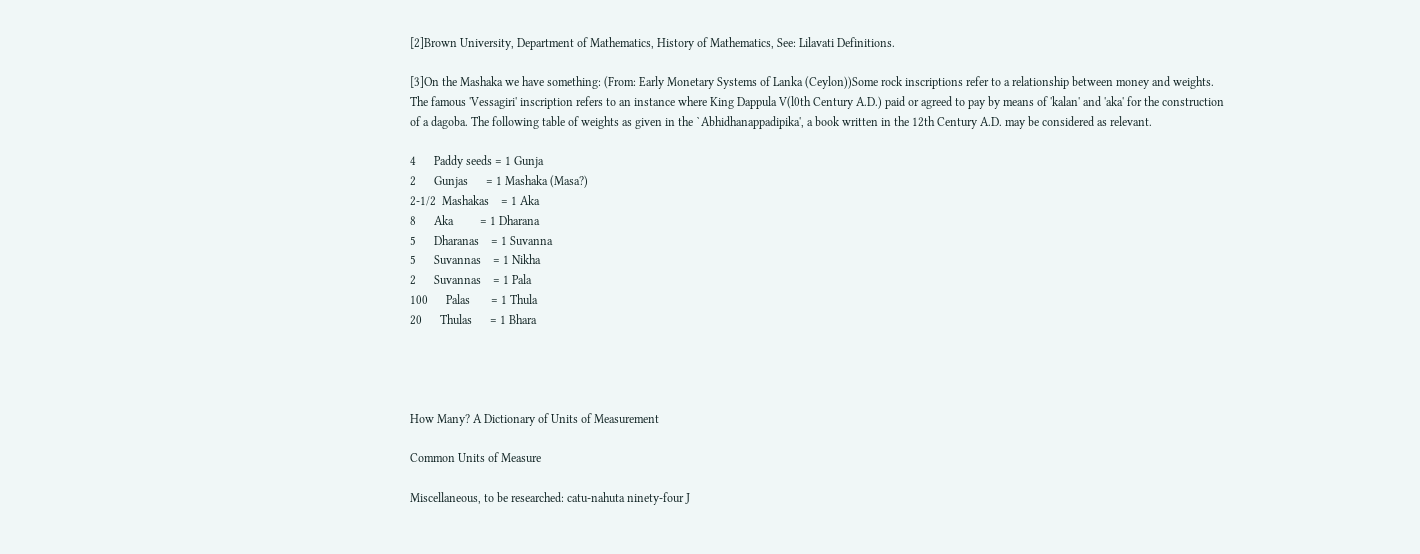[2]Brown University, Department of Mathematics, History of Mathematics, See: Lilavati Definitions.

[3]On the Mashaka we have something: (From: Early Monetary Systems of Lanka (Ceylon))Some rock inscriptions refer to a relationship between money and weights. The famous 'Vessagiri' inscription refers to an instance where King Dappula V(l0th Century A.D.) paid or agreed to pay by means of 'kalan' and 'aka' for the construction of a dagoba. The following table of weights as given in the `Abhidhanappadipika', a book written in the 12th Century A.D. may be considered as relevant.

4      Paddy seeds = 1 Gunja
2      Gunjas      = 1 Mashaka (Masa?)
2-1/2  Mashakas    = 1 Aka
8      Aka         = 1 Dharana
5      Dharanas    = 1 Suvanna
5      Suvannas    = 1 Nikha
2      Suvannas    = 1 Pala
100      Palas       = 1 Thula
20      Thulas      = 1 Bhara




How Many? A Dictionary of Units of Measurement

Common Units of Measure

Miscellaneous, to be researched: catu-nahuta ninety-four J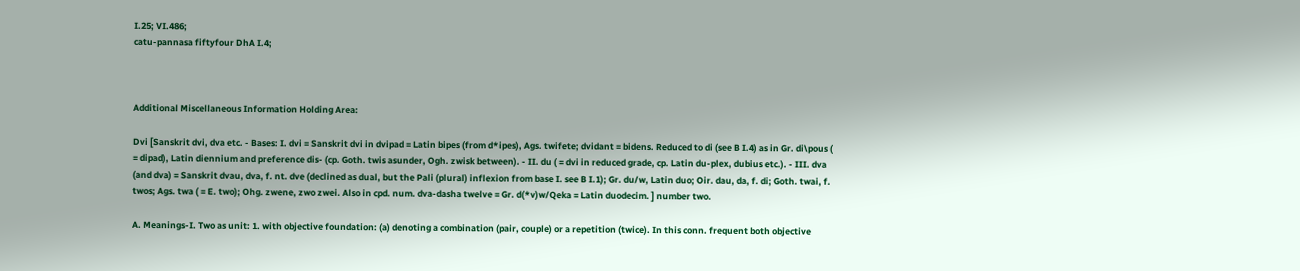I.25; VI.486;
catu-pannasa fiftyfour DhA I.4;



Additional Miscellaneous Information Holding Area:

Dvi [Sanskrit dvi, dva etc. - Bases: I. dvi = Sanskrit dvi in dvipad = Latin bipes (from d*ipes), Ags. twifete; dvidant = bidens. Reduced to di (see B I.4) as in Gr. di\pous ( = dipad), Latin diennium and preference dis- (cp. Goth. twis asunder, Ogh. zwisk between). - II. du ( = dvi in reduced grade, cp. Latin du-plex, dubius etc.). - III. dva (and dva) = Sanskrit dvau, dva, f. nt. dve (declined as dual, but the Pali (plural) inflexion from base I. see B I.1); Gr. du/w, Latin duo; Oir. dau, da, f. di; Goth. twai, f. twos; Ags. twa ( = E. two); Ohg. zwene, zwo zwei. Also in cpd. num. dva-dasha twelve = Gr. d(*v)w/Qeka = Latin duodecim. ] number two.

A. Meanings-I. Two as unit: 1. with objective foundation: (a) denoting a combination (pair, couple) or a repetition (twice). In this conn. frequent both objective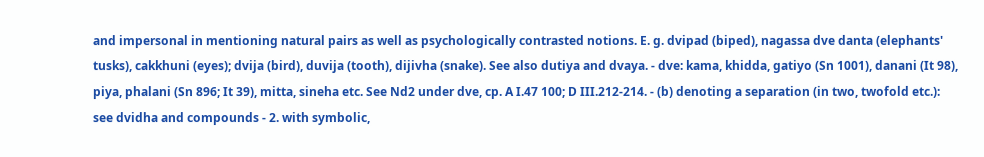and impersonal in mentioning natural pairs as well as psychologically contrasted notions. E. g. dvipad (biped), nagassa dve danta (elephants' tusks), cakkhuni (eyes); dvija (bird), duvija (tooth), dijivha (snake). See also dutiya and dvaya. - dve: kama, khidda, gatiyo (Sn 1001), danani (It 98), piya, phalani (Sn 896; It 39), mitta, sineha etc. See Nd2 under dve, cp. A I.47 100; D III.212-214. - (b) denoting a separation (in two, twofold etc.): see dvidha and compounds - 2. with symbolic,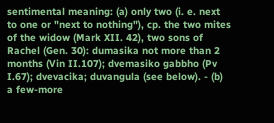sentimental meaning: (a) only two (i. e. next to one or "next to nothing"), cp. the two mites of the widow (Mark XII. 42), two sons of Rachel (Gen. 30): dumasika not more than 2 months (Vin II.107); dvemasiko gabbho (Pv I.67); dvevacika; duvangula (see below). - (b) a few-more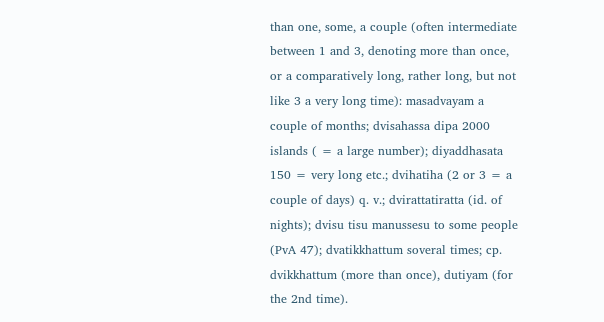than one, some, a couple (often intermediate between 1 and 3, denoting more than once, or a comparatively long, rather long, but not like 3 a very long time): masadvayam a couple of months; dvisahassa dipa 2000 islands ( = a large number); diyaddhasata 150 = very long etc.; dvihatiha (2 or 3 = a couple of days) q. v.; dvirattatiratta (id. of nights); dvisu tisu manussesu to some people (PvA 47); dvatikkhattum soveral times; cp. dvikkhattum (more than once), dutiyam (for the 2nd time).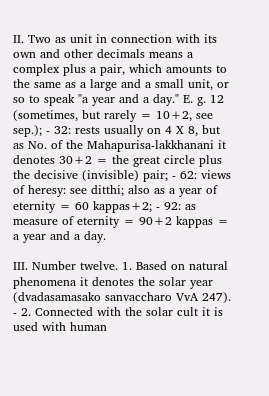II. Two as unit in connection with its own and other decimals means a complex plus a pair, which amounts to the same as a large and a small unit, or so to speak "a year and a day." E. g. 12 (sometimes, but rarely = 10+2, see sep.); - 32: rests usually on 4 X 8, but as No. of the Mahapurisa-lakkhanani it denotes 30+2 = the great circle plus the decisive (invisible) pair; - 62: views of heresy: see ditthi; also as a year of eternity = 60 kappas+2; - 92: as measure of eternity = 90+2 kappas = a year and a day.

III. Number twelve. 1. Based on natural phenomena it denotes the solar year (dvadasamasako sanvaccharo VvA 247). - 2. Connected with the solar cult it is used with human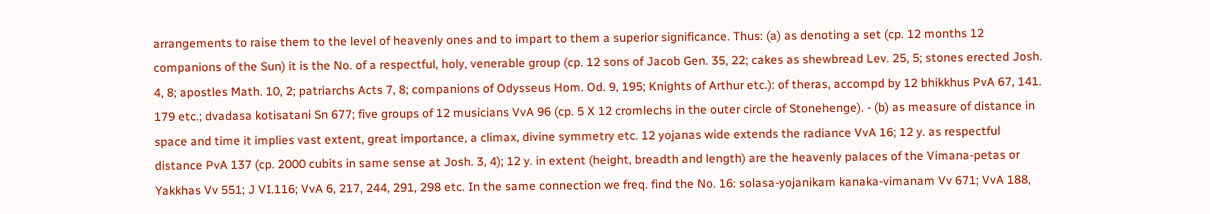arrangements to raise them to the level of heavenly ones and to impart to them a superior significance. Thus: (a) as denoting a set (cp. 12 months 12 companions of the Sun) it is the No. of a respectful, holy, venerable group (cp. 12 sons of Jacob Gen. 35, 22; cakes as shewbread Lev. 25, 5; stones erected Josh. 4, 8; apostles Math. 10, 2; patriarchs Acts 7, 8; companions of Odysseus Hom. Od. 9, 195; Knights of Arthur etc.): of theras, accompd by 12 bhikkhus PvA 67, 141. 179 etc.; dvadasa kotisatani Sn 677; five groups of 12 musicians VvA 96 (cp. 5 X 12 cromlechs in the outer circle of Stonehenge). - (b) as measure of distance in space and time it implies vast extent, great importance, a climax, divine symmetry etc. 12 yojanas wide extends the radiance VvA 16; 12 y. as respectful distance PvA 137 (cp. 2000 cubits in same sense at Josh. 3, 4); 12 y. in extent (height, breadth and length) are the heavenly palaces of the Vimana-petas or Yakkhas Vv 551; J VI.116; VvA 6, 217, 244, 291, 298 etc. In the same connection we freq. find the No. 16: solasa-yojanikam kanaka-vimanam Vv 671; VvA 188,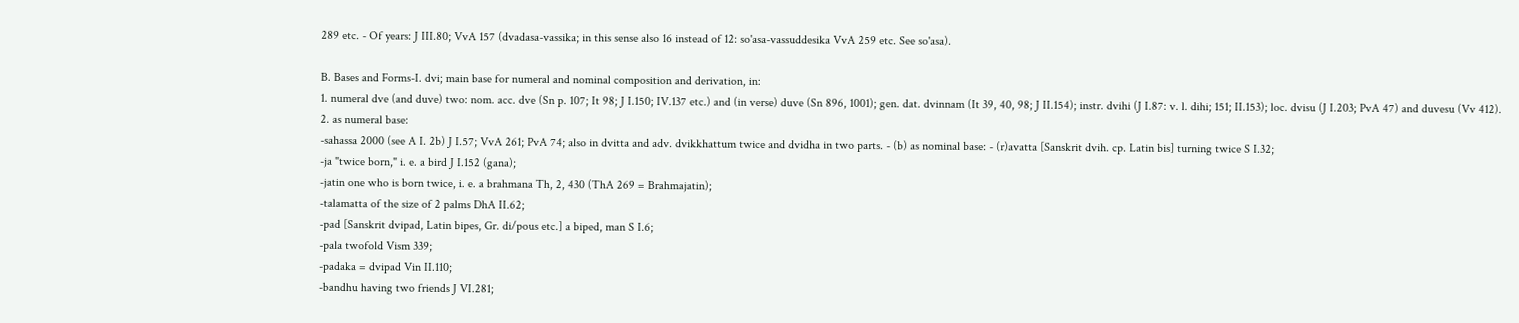289 etc. - Of years: J III.80; VvA 157 (dvadasa-vassika; in this sense also 16 instead of 12: so'asa-vassuddesika VvA 259 etc. See so'asa).

B. Bases and Forms-I. dvi; main base for numeral and nominal composition and derivation, in:
1. numeral dve (and duve) two: nom. acc. dve (Sn p. 107; It 98; J I.150; IV.137 etc.) and (in verse) duve (Sn 896, 1001); gen. dat. dvinnam (It 39, 40, 98; J II.154); instr. dvihi (J I.87: v. l. dihi; 151; II.153); loc. dvisu (J I.203; PvA 47) and duvesu (Vv 412).
2. as numeral base:
-sahassa 2000 (see A I. 2b) J I.57; VvA 261; PvA 74; also in dvitta and adv. dvikkhattum twice and dvidha in two parts. - (b) as nominal base: - (r)avatta [Sanskrit dvih. cp. Latin bis] turning twice S I.32;
-ja "twice born," i. e. a bird J I.152 (gana);
-jatin one who is born twice, i. e. a brahmana Th, 2, 430 (ThA 269 = Brahmajatin);
-talamatta of the size of 2 palms DhA II.62;
-pad [Sanskrit dvipad, Latin bipes, Gr. di/pous etc.] a biped, man S I.6;
-pala twofold Vism 339;
-padaka = dvipad Vin II.110;
-bandhu having two friends J VI.281;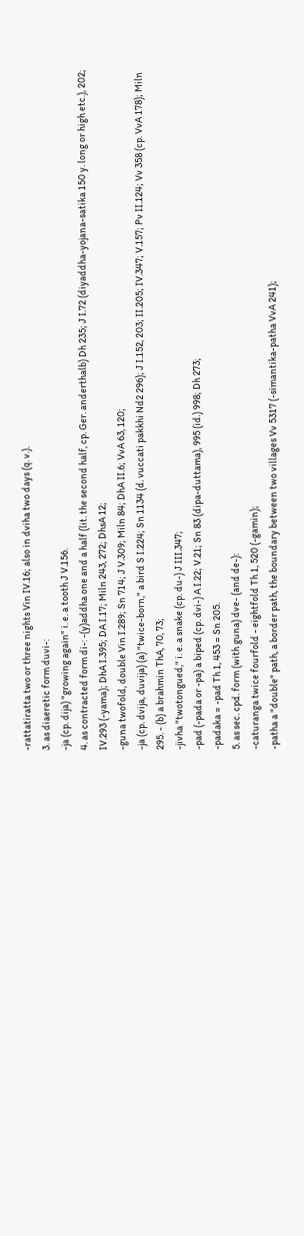-rattatiratta two or three nights Vin IV.16; also in dviha two days (q. v.).
3. as diaeretic form duvi-:
-ja (cp. dija) "growing again" i. e. a tooth J V.156.
4. as contracted form di-: -(y)addha one and a half (lit. the second half, cp. Ger. anderthalb) Dh 235; J I.72 (diyaddha-yojana-satika 150 y. long or high etc.), 202; IV.293 (-yama); DhA I.395; DA I.17; Miln 243, 272; DhsA 12;
-guna twofold, double Vin I.289; Sn 714; J V.309; Miln 84; DhA II.6; VvA 63, 120;
-ja (cp. dvija, duvija) (a) "twice-born," a bird S I.224; Sn 1134 (d. vuccati pakkhi Nd2 296); J I.152, 203; II.205; IV.347; V.157; Pv II.124; Vv 358 (cp. VvA 178); Miln 295. - (b) a brahmin ThA, 70, 73;
-jivha "twotongued," i. e. a snake (cp. du-) J III.347;
-pad (-pada or -pa) a biped (cp. dvi-) A I.22; V.21; Sn 83 (dipa-duttama), 995 (id.) 998; Dh 273;
-padaka = -pad Th 1, 453 = Sn 205.
5. as sec. cpd. form (with guna) dve- (and de-):
-caturanga twice fourfold - eightfold Th 1, 520 (-gamin);
-patha a "double" path, a border path, the boundary between two villages Vv 5317 (-simantika-patha VvA 241);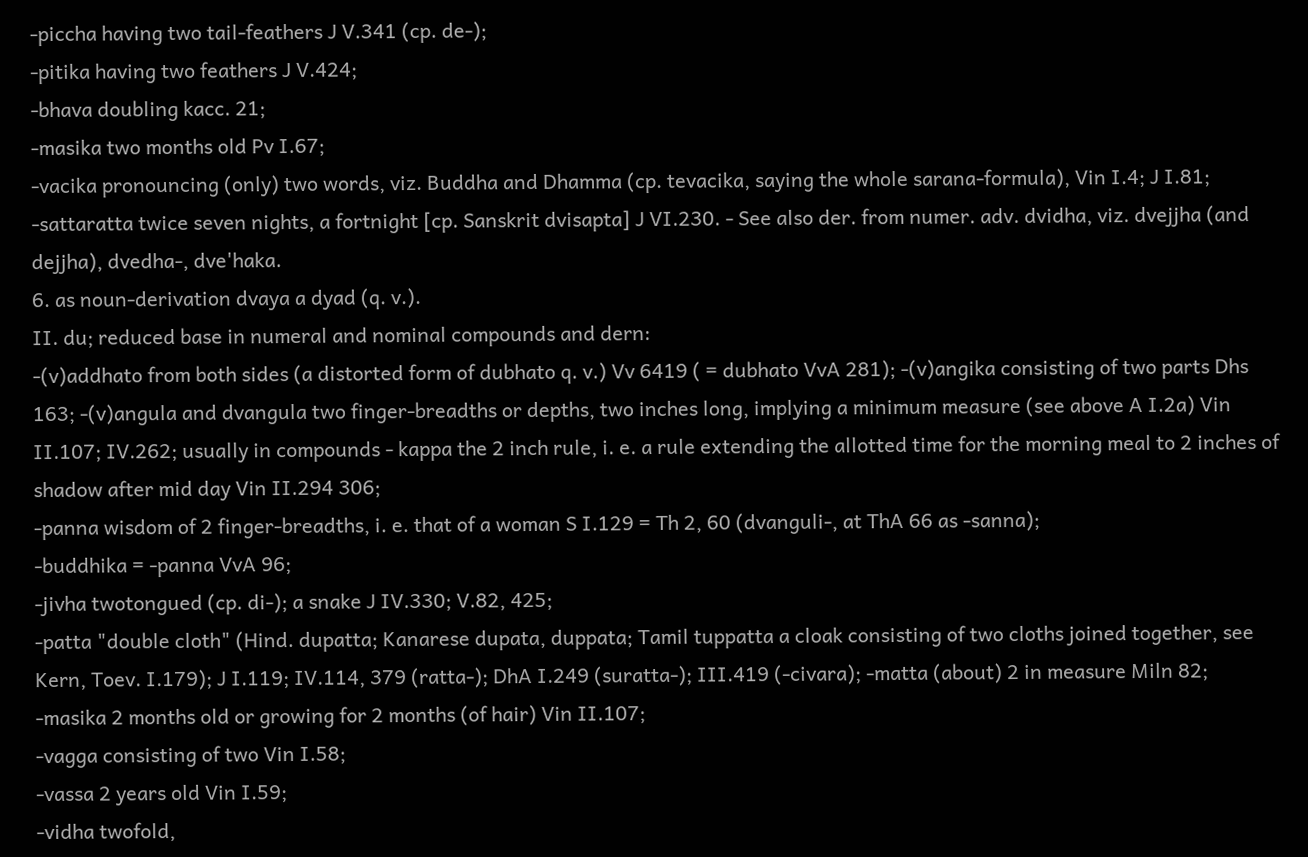-piccha having two tail-feathers J V.341 (cp. de-);
-pitika having two feathers J V.424;
-bhava doubling kacc. 21;
-masika two months old Pv I.67;
-vacika pronouncing (only) two words, viz. Buddha and Dhamma (cp. tevacika, saying the whole sarana-formula), Vin I.4; J I.81;
-sattaratta twice seven nights, a fortnight [cp. Sanskrit dvisapta] J VI.230. - See also der. from numer. adv. dvidha, viz. dvejjha (and dejjha), dvedha-, dve'haka.
6. as noun-derivation dvaya a dyad (q. v.).
II. du; reduced base in numeral and nominal compounds and dern:
-(v)addhato from both sides (a distorted form of dubhato q. v.) Vv 6419 ( = dubhato VvA 281); -(v)angika consisting of two parts Dhs 163; -(v)angula and dvangula two finger-breadths or depths, two inches long, implying a minimum measure (see above A I.2a) Vin II.107; IV.262; usually in compounds - kappa the 2 inch rule, i. e. a rule extending the allotted time for the morning meal to 2 inches of shadow after mid day Vin II.294 306;
-panna wisdom of 2 finger-breadths, i. e. that of a woman S I.129 = Th 2, 60 (dvanguli-, at ThA 66 as -sanna);
-buddhika = -panna VvA 96;
-jivha twotongued (cp. di-); a snake J IV.330; V.82, 425;
-patta "double cloth" (Hind. dupatta; Kanarese dupata, duppata; Tamil tuppatta a cloak consisting of two cloths joined together, see Kern, Toev. I.179); J I.119; IV.114, 379 (ratta-); DhA I.249 (suratta-); III.419 (-civara); -matta (about) 2 in measure Miln 82;
-masika 2 months old or growing for 2 months (of hair) Vin II.107;
-vagga consisting of two Vin I.58;
-vassa 2 years old Vin I.59;
-vidha twofold,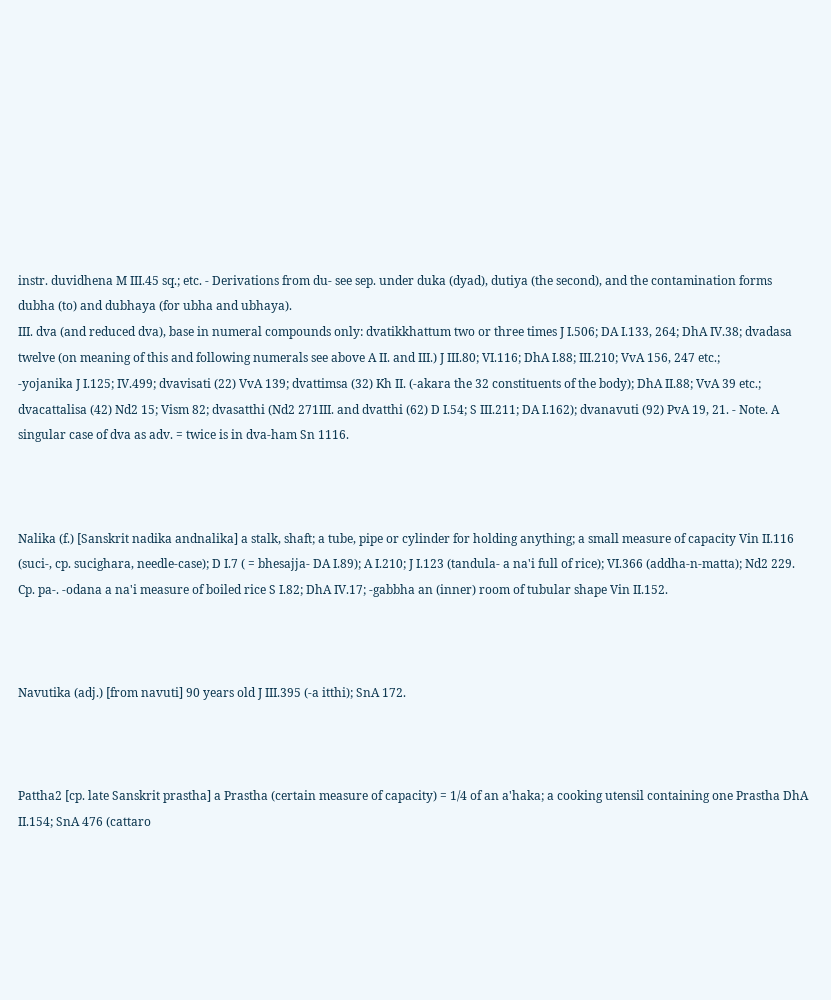instr. duvidhena M III.45 sq.; etc. - Derivations from du- see sep. under duka (dyad), dutiya (the second), and the contamination forms dubha (to) and dubhaya (for ubha and ubhaya).
III. dva (and reduced dva), base in numeral compounds only: dvatikkhattum two or three times J I.506; DA I.133, 264; DhA IV.38; dvadasa twelve (on meaning of this and following numerals see above A II. and III.) J III.80; VI.116; DhA I.88; III.210; VvA 156, 247 etc.;
-yojanika J I.125; IV.499; dvavisati (22) VvA 139; dvattimsa (32) Kh II. (-akara the 32 constituents of the body); DhA II.88; VvA 39 etc.; dvacattalisa (42) Nd2 15; Vism 82; dvasatthi (Nd2 271III. and dvatthi (62) D I.54; S III.211; DA I.162); dvanavuti (92) PvA 19, 21. - Note. A singular case of dva as adv. = twice is in dva-ham Sn 1116.



Nalika (f.) [Sanskrit nadika andnalika] a stalk, shaft; a tube, pipe or cylinder for holding anything; a small measure of capacity Vin II.116 (suci-, cp. sucighara, needle-case); D I.7 ( = bhesajja- DA I.89); A I.210; J I.123 (tandula- a na'i full of rice); VI.366 (addha-n-matta); Nd2 229. Cp. pa-. -odana a na'i measure of boiled rice S I.82; DhA IV.17; -gabbha an (inner) room of tubular shape Vin II.152.



Navutika (adj.) [from navuti] 90 years old J III.395 (-a itthi); SnA 172.



Pattha2 [cp. late Sanskrit prastha] a Prastha (certain measure of capacity) = 1/4 of an a'haka; a cooking utensil containing one Prastha DhA II.154; SnA 476 (cattaro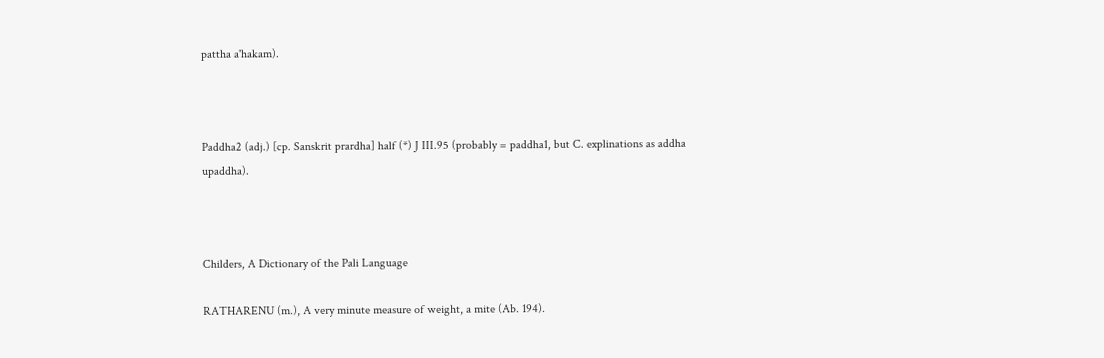pattha a'hakam).



Paddha2 (adj.) [cp. Sanskrit prardha] half (*) J III.95 (probably = paddha1, but C. explinations as addha upaddha).



Childers, A Dictionary of the Pali Language

RATHARENU (m.), A very minute measure of weight, a mite (Ab. 194).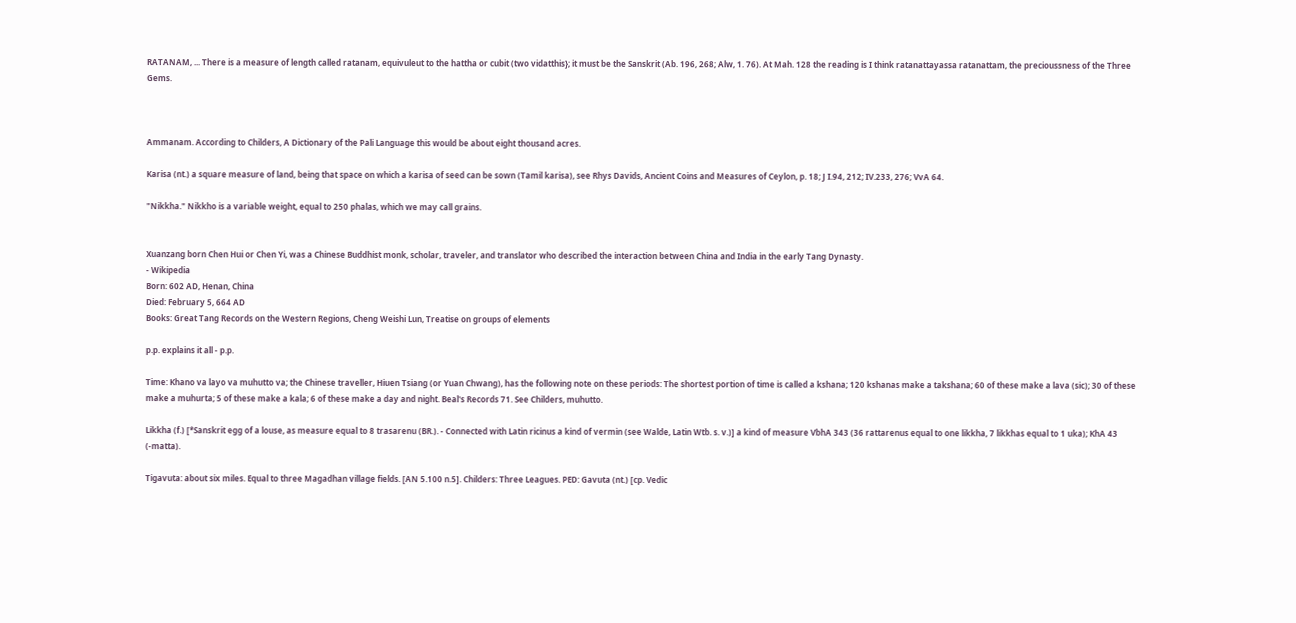RATANAM, ... There is a measure of length called ratanam, equivuleut to the hattha or cubit (two vidatthis}; it must be the Sanskrit (Ab. 196, 268; Alw, 1. 76). At Mah. 128 the reading is I think ratanattayassa ratanattam, the precioussness of the Three Gems.



Ammanam. According to Childers, A Dictionary of the Pali Language this would be about eight thousand acres.

Karisa (nt.) a square measure of land, being that space on which a karisa of seed can be sown (Tamil karisa), see Rhys Davids, Ancient Coins and Measures of Ceylon, p. 18; J I.94, 212; IV.233, 276; VvA 64.

"Nikkha." Nikkho is a variable weight, equal to 250 phalas, which we may call grains.


Xuanzang born Chen Hui or Chen Yi, was a Chinese Buddhist monk, scholar, traveler, and translator who described the interaction between China and India in the early Tang Dynasty.
- Wikipedia
Born: 602 AD, Henan, China
Died: February 5, 664 AD
Books: Great Tang Records on the Western Regions, Cheng Weishi Lun, Treatise on groups of elements

p.p. explains it all - p.p.

Time: Khano va layo va muhutto va; the Chinese traveller, Hiuen Tsiang (or Yuan Chwang), has the following note on these periods: The shortest portion of time is called a kshana; 120 kshanas make a takshana; 60 of these make a lava (sic); 30 of these make a muhurta; 5 of these make a kala; 6 of these make a day and night. Beal's Records 71. See Childers, muhutto.

Likkha (f.) [*Sanskrit egg of a louse, as measure equal to 8 trasarenu (BR.). - Connected with Latin ricinus a kind of vermin (see Walde, Latin Wtb. s. v.)] a kind of measure VbhA 343 (36 rattarenus equal to one likkha, 7 likkhas equal to 1 uka); KhA 43 (-matta).

Tigavuta: about six miles. Equal to three Magadhan village fields. [AN 5.100 n.5]. Childers: Three Leagues. PED: Gavuta (nt.) [cp. Vedic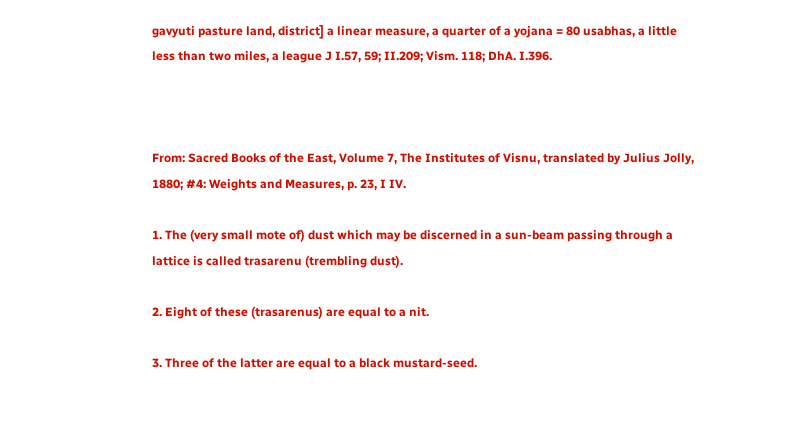gavyuti pasture land, district] a linear measure, a quarter of a yojana = 80 usabhas, a little less than two miles, a league J I.57, 59; II.209; Vism. 118; DhA. I.396.



From: Sacred Books of the East, Volume 7, The Institutes of Visnu, translated by Julius Jolly, 1880; #4: Weights and Measures, p. 23, I IV.

1. The (very small mote of) dust which may be discerned in a sun-beam passing through a lattice is called trasarenu (trembling dust).

2. Eight of these (trasarenus) are equal to a nit.

3. Three of the latter are equal to a black mustard-seed.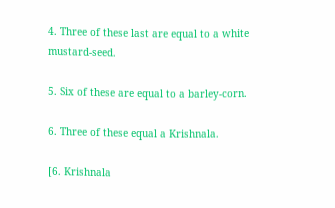4. Three of these last are equal to a white mustard-seed.

5. Six of these are equal to a barley-corn.

6. Three of these equal a Krishnala.

[6. Krishnala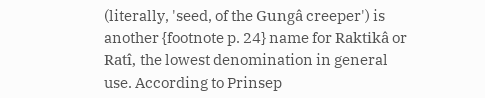(literally, 'seed, of the Gungâ creeper') is another {footnote p. 24} name for Raktikâ or Ratî, the lowest denomination in general use. According to Prinsep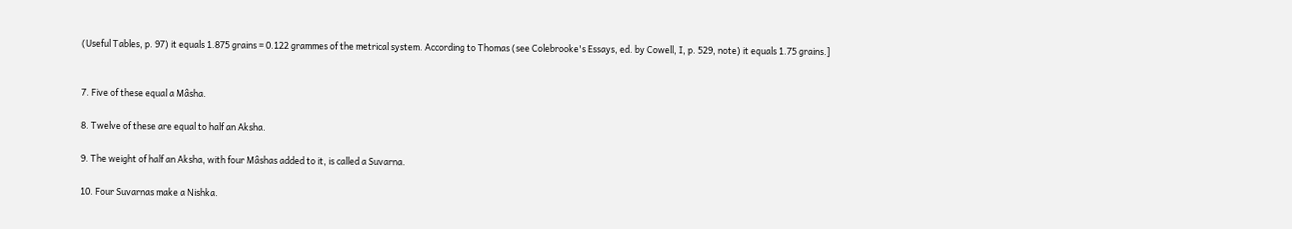(Useful Tables, p. 97) it equals 1.875 grains = 0.122 grammes of the metrical system. According to Thomas (see Colebrooke's Essays, ed. by Cowell, I, p. 529, note) it equals 1.75 grains.]


7. Five of these equal a Mâsha.

8. Twelve of these are equal to half an Aksha.

9. The weight of half an Aksha, with four Mâshas added to it, is called a Suvarna.

10. Four Suvarnas make a Nishka.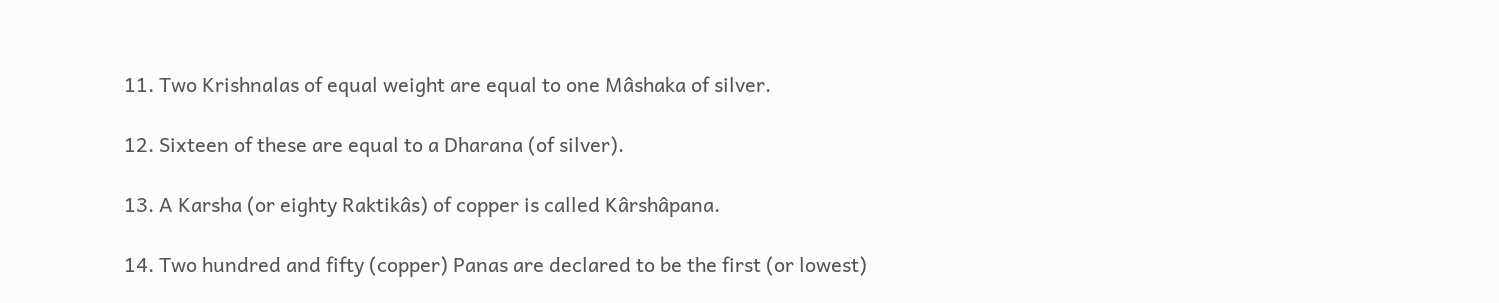11. Two Krishnalas of equal weight are equal to one Mâshaka of silver.

12. Sixteen of these are equal to a Dharana (of silver).

13. A Karsha (or eighty Raktikâs) of copper is called Kârshâpana.

14. Two hundred and fifty (copper) Panas are declared to be the first (or lowest)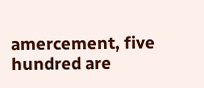amercement, five hundred are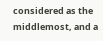considered as the middlemost, and a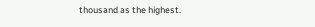thousand as the highest.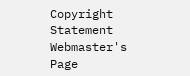Copyright Statement   Webmaster's Page